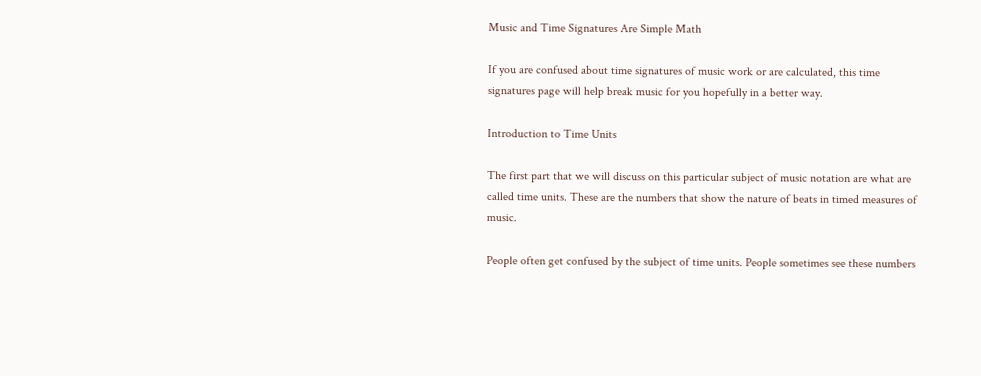Music and Time Signatures Are Simple Math

If you are confused about time signatures of music work or are calculated, this time signatures page will help break music for you hopefully in a better way.

Introduction to Time Units

The first part that we will discuss on this particular subject of music notation are what are called time units. These are the numbers that show the nature of beats in timed measures of music.

People often get confused by the subject of time units. People sometimes see these numbers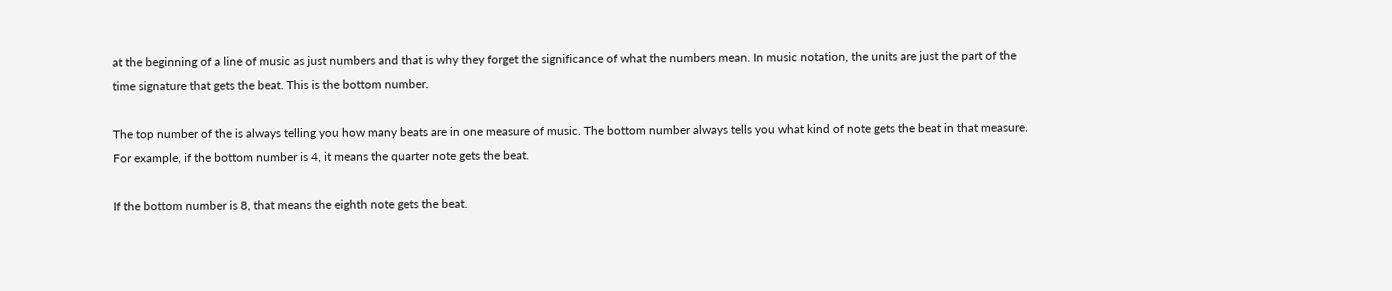at the beginning of a line of music as just numbers and that is why they forget the significance of what the numbers mean. In music notation, the units are just the part of the time signature that gets the beat. This is the bottom number.

The top number of the is always telling you how many beats are in one measure of music. The bottom number always tells you what kind of note gets the beat in that measure.
For example, if the bottom number is 4, it means the quarter note gets the beat.

If the bottom number is 8, that means the eighth note gets the beat.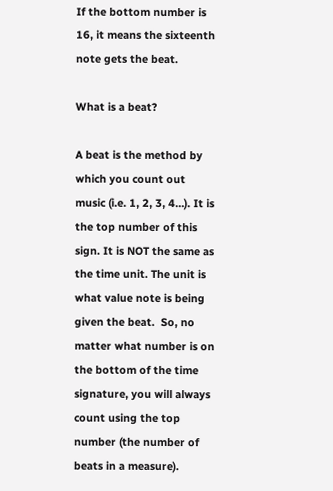If the bottom number is 16, it means the sixteenth note gets the beat.

What is a beat?

A beat is the method by which you count out music (i.e. 1, 2, 3, 4…). It is the top number of this sign. It is NOT the same as the time unit. The unit is what value note is being given the beat.  So, no matter what number is on the bottom of the time signature, you will always count using the top number (the number of beats in a measure).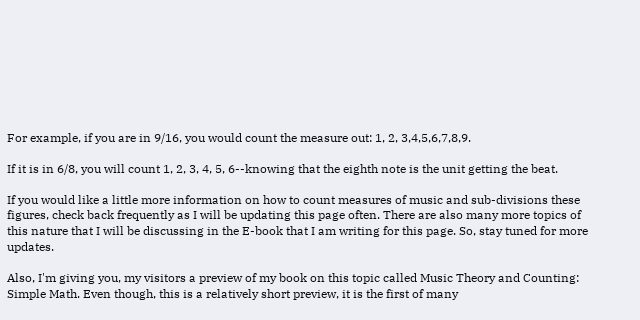For example, if you are in 9/16, you would count the measure out: 1, 2, 3,4,5,6,7,8,9.

If it is in 6/8, you will count 1, 2, 3, 4, 5, 6--knowing that the eighth note is the unit getting the beat.

If you would like a little more information on how to count measures of music and sub-divisions these figures, check back frequently as I will be updating this page often. There are also many more topics of this nature that I will be discussing in the E-book that I am writing for this page. So, stay tuned for more updates.

Also, I'm giving you, my visitors a preview of my book on this topic called Music Theory and Counting: Simple Math. Even though, this is a relatively short preview, it is the first of many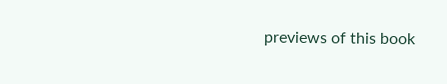previews of this book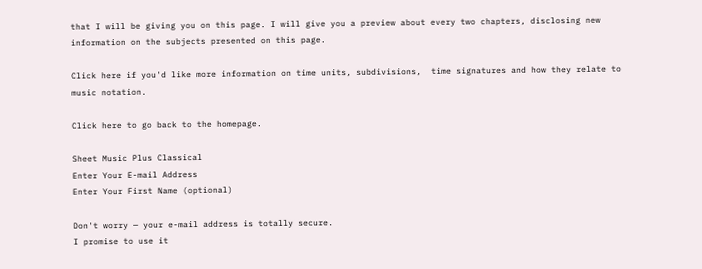that I will be giving you on this page. I will give you a preview about every two chapters, disclosing new information on the subjects presented on this page.

Click here if you'd like more information on time units, subdivisions,  time signatures and how they relate to music notation.

Click here to go back to the homepage.

Sheet Music Plus Classical
Enter Your E-mail Address
Enter Your First Name (optional)

Don't worry — your e-mail address is totally secure.
I promise to use it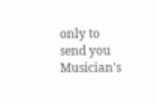only to send you Musician's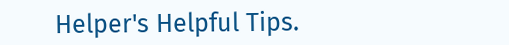Helper's Helpful Tips.